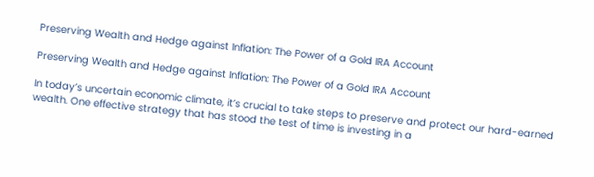Preserving Wealth and Hedge against Inflation: The Power of a Gold IRA Account

Preserving Wealth and Hedge against Inflation: The Power of a Gold IRA Account

In today’s uncertain economic climate, it’s crucial to take steps to preserve and protect our hard-earned wealth. One effective strategy that has stood the test of time is investing in a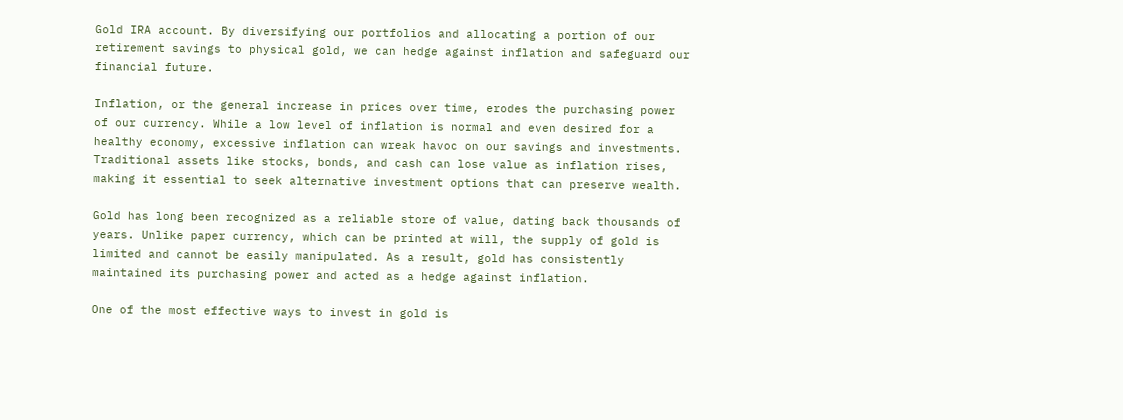Gold IRA account. By diversifying our portfolios and allocating a portion of our retirement savings to physical gold, we can hedge against inflation and safeguard our financial future.

Inflation, or the general increase in prices over time, erodes the purchasing power of our currency. While a low level of inflation is normal and even desired for a healthy economy, excessive inflation can wreak havoc on our savings and investments. Traditional assets like stocks, bonds, and cash can lose value as inflation rises, making it essential to seek alternative investment options that can preserve wealth.

Gold has long been recognized as a reliable store of value, dating back thousands of years. Unlike paper currency, which can be printed at will, the supply of gold is limited and cannot be easily manipulated. As a result, gold has consistently maintained its purchasing power and acted as a hedge against inflation.

One of the most effective ways to invest in gold is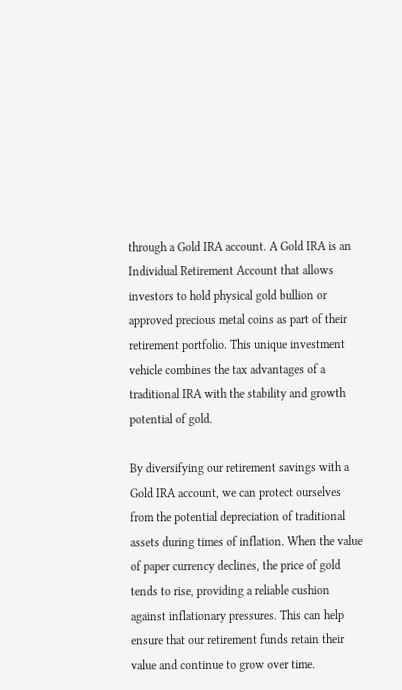through a Gold IRA account. A Gold IRA is an Individual Retirement Account that allows investors to hold physical gold bullion or approved precious metal coins as part of their retirement portfolio. This unique investment vehicle combines the tax advantages of a traditional IRA with the stability and growth potential of gold.

By diversifying our retirement savings with a Gold IRA account, we can protect ourselves from the potential depreciation of traditional assets during times of inflation. When the value of paper currency declines, the price of gold tends to rise, providing a reliable cushion against inflationary pressures. This can help ensure that our retirement funds retain their value and continue to grow over time.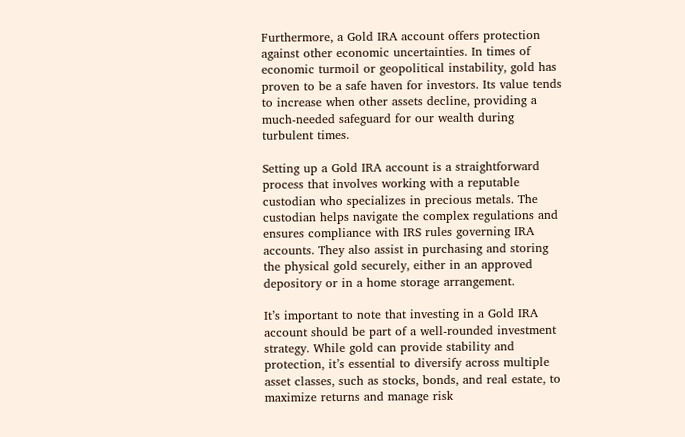Furthermore, a Gold IRA account offers protection against other economic uncertainties. In times of economic turmoil or geopolitical instability, gold has proven to be a safe haven for investors. Its value tends to increase when other assets decline, providing a much-needed safeguard for our wealth during turbulent times.

Setting up a Gold IRA account is a straightforward process that involves working with a reputable custodian who specializes in precious metals. The custodian helps navigate the complex regulations and ensures compliance with IRS rules governing IRA accounts. They also assist in purchasing and storing the physical gold securely, either in an approved depository or in a home storage arrangement.

It’s important to note that investing in a Gold IRA account should be part of a well-rounded investment strategy. While gold can provide stability and protection, it’s essential to diversify across multiple asset classes, such as stocks, bonds, and real estate, to maximize returns and manage risk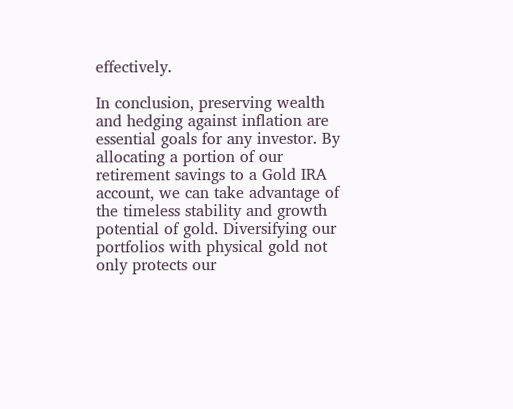effectively.

In conclusion, preserving wealth and hedging against inflation are essential goals for any investor. By allocating a portion of our retirement savings to a Gold IRA account, we can take advantage of the timeless stability and growth potential of gold. Diversifying our portfolios with physical gold not only protects our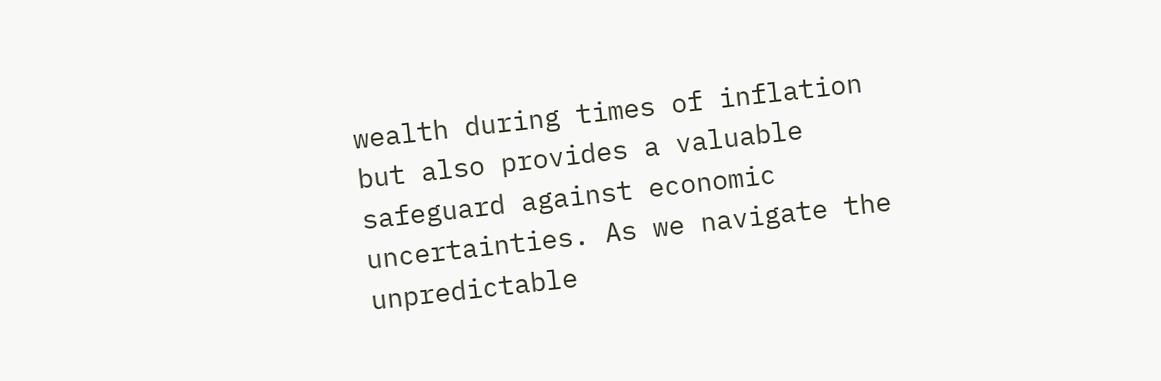wealth during times of inflation but also provides a valuable safeguard against economic uncertainties. As we navigate the unpredictable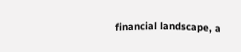financial landscape, a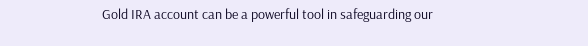Gold IRA account can be a powerful tool in safeguarding our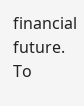financial future.
To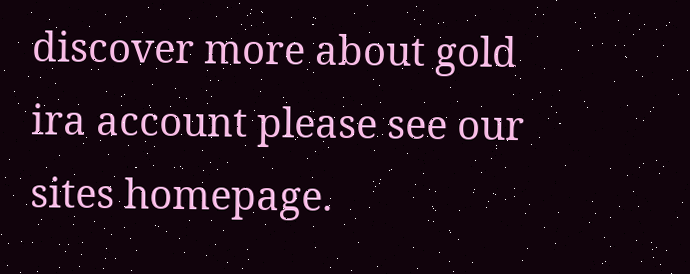discover more about gold ira account please see our sites homepage.